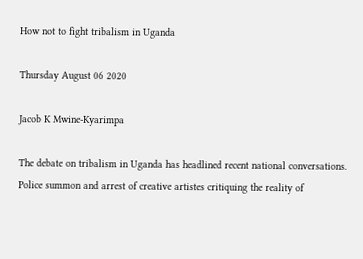How not to fight tribalism in Uganda

Thursday August 06 2020

Jacob K Mwine-Kyarimpa

The debate on tribalism in Uganda has headlined recent national conversations. Police summon and arrest of creative artistes critiquing the reality of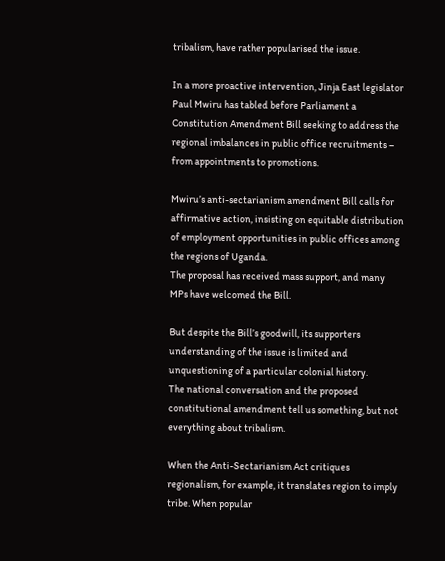tribalism, have rather popularised the issue.

In a more proactive intervention, Jinja East legislator Paul Mwiru has tabled before Parliament a Constitution Amendment Bill seeking to address the regional imbalances in public office recruitments – from appointments to promotions.

Mwiru’s anti-sectarianism amendment Bill calls for affirmative action, insisting on equitable distribution of employment opportunities in public offices among the regions of Uganda.
The proposal has received mass support, and many MPs have welcomed the Bill.

But despite the Bill’s goodwill, its supporters understanding of the issue is limited and unquestioning of a particular colonial history.
The national conversation and the proposed constitutional amendment tell us something, but not everything about tribalism.

When the Anti-Sectarianism Act critiques regionalism, for example, it translates region to imply tribe. When popular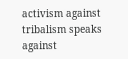activism against tribalism speaks against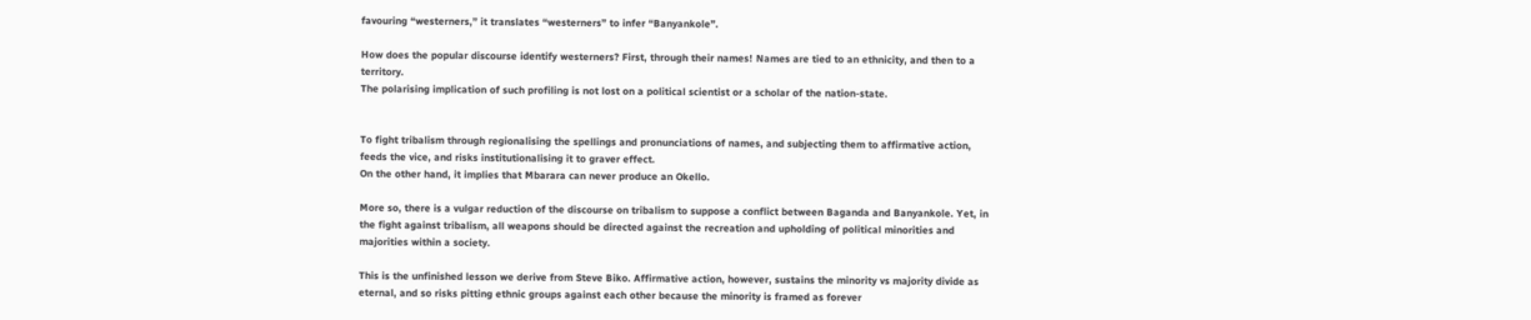favouring “westerners,” it translates “westerners” to infer “Banyankole”.

How does the popular discourse identify westerners? First, through their names! Names are tied to an ethnicity, and then to a territory.
The polarising implication of such profiling is not lost on a political scientist or a scholar of the nation-state.


To fight tribalism through regionalising the spellings and pronunciations of names, and subjecting them to affirmative action, feeds the vice, and risks institutionalising it to graver effect.
On the other hand, it implies that Mbarara can never produce an Okello.

More so, there is a vulgar reduction of the discourse on tribalism to suppose a conflict between Baganda and Banyankole. Yet, in the fight against tribalism, all weapons should be directed against the recreation and upholding of political minorities and majorities within a society.

This is the unfinished lesson we derive from Steve Biko. Affirmative action, however, sustains the minority vs majority divide as eternal, and so risks pitting ethnic groups against each other because the minority is framed as forever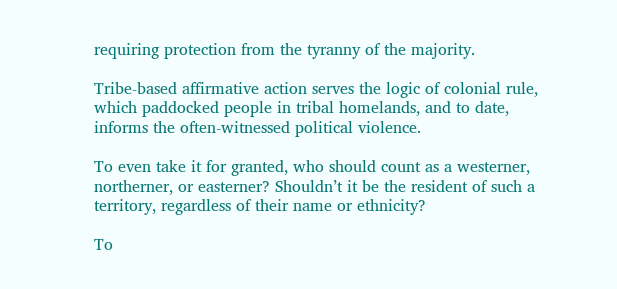requiring protection from the tyranny of the majority.

Tribe-based affirmative action serves the logic of colonial rule, which paddocked people in tribal homelands, and to date, informs the often-witnessed political violence.

To even take it for granted, who should count as a westerner, northerner, or easterner? Shouldn’t it be the resident of such a territory, regardless of their name or ethnicity?

To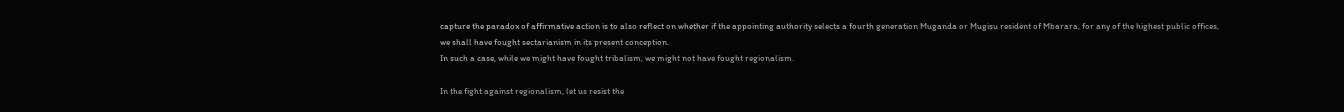capture the paradox of affirmative action is to also reflect on whether if the appointing authority selects a fourth generation Muganda or Mugisu resident of Mbarara, for any of the highest public offices, we shall have fought sectarianism in its present conception.
In such a case, while we might have fought tribalism, we might not have fought regionalism.

In the fight against regionalism, let us resist the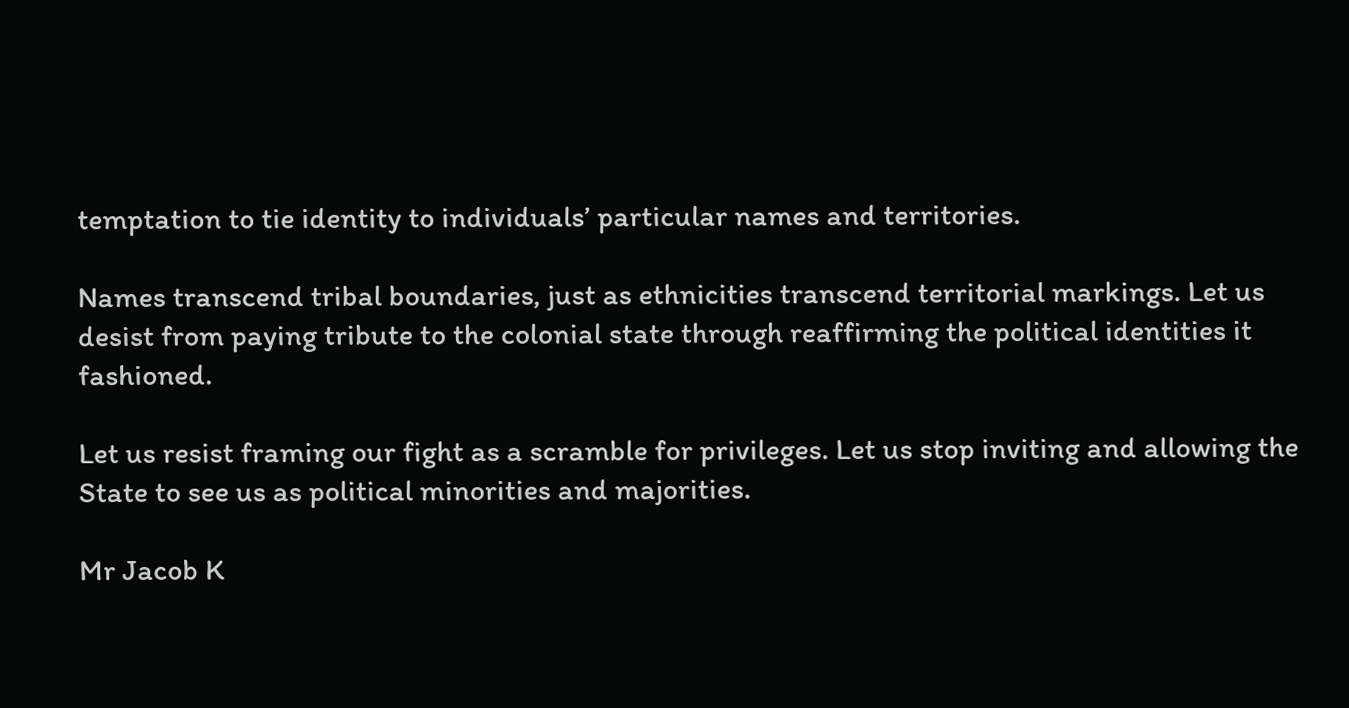temptation to tie identity to individuals’ particular names and territories.

Names transcend tribal boundaries, just as ethnicities transcend territorial markings. Let us desist from paying tribute to the colonial state through reaffirming the political identities it fashioned.

Let us resist framing our fight as a scramble for privileges. Let us stop inviting and allowing the State to see us as political minorities and majorities.

Mr Jacob K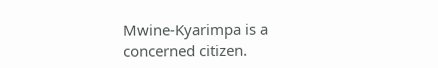Mwine-Kyarimpa is a concerned citizen.